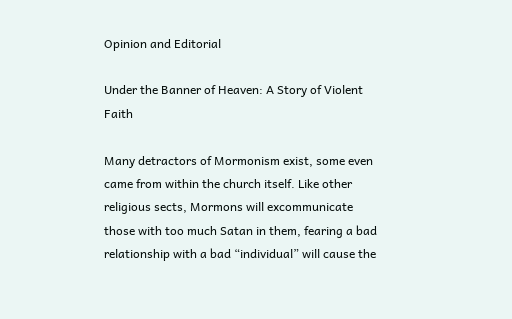Opinion and Editorial

Under the Banner of Heaven: A Story of Violent Faith

Many detractors of Mormonism exist, some even came from within the church itself. Like other religious sects, Mormons will excommunicate those with too much Satan in them, fearing a bad relationship with a bad “individual” will cause the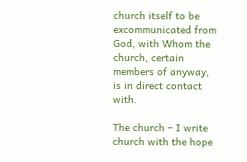church itself to be excommunicated from God, with Whom the church, certain members of anyway, is in direct contact with.

The church – I write church with the hope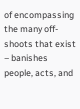of encompassing the many off-shoots that exist – banishes people, acts, and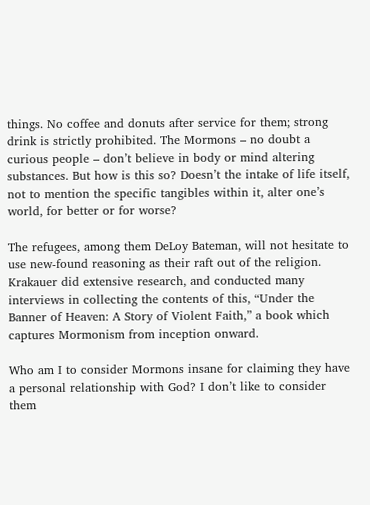things. No coffee and donuts after service for them; strong drink is strictly prohibited. The Mormons – no doubt a curious people – don’t believe in body or mind altering substances. But how is this so? Doesn’t the intake of life itself, not to mention the specific tangibles within it, alter one’s world, for better or for worse?

The refugees, among them DeLoy Bateman, will not hesitate to use new-found reasoning as their raft out of the religion. Krakauer did extensive research, and conducted many interviews in collecting the contents of this, “Under the Banner of Heaven: A Story of Violent Faith,” a book which captures Mormonism from inception onward.

Who am I to consider Mormons insane for claiming they have a personal relationship with God? I don’t like to consider them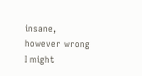insane, however wrong I might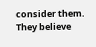consider them. They believe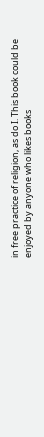in free practice of religion, as do I. This book could be enjoyed by anyone who likes books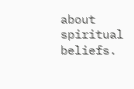about spiritual beliefs.